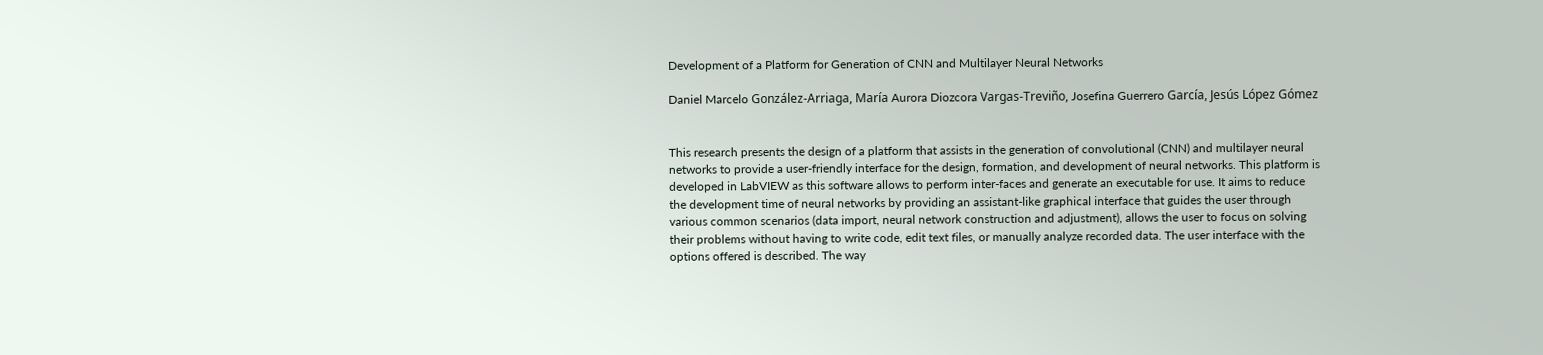Development of a Platform for Generation of CNN and Multilayer Neural Networks

Daniel Marcelo González-Arriaga, María Aurora Diozcora Vargas-Treviño, Josefina Guerrero García, Jesús López Gómez


This research presents the design of a platform that assists in the generation of convolutional (CNN) and multilayer neural networks to provide a user-friendly interface for the design, formation, and development of neural networks. This platform is developed in LabVIEW as this software allows to perform inter-faces and generate an executable for use. It aims to reduce the development time of neural networks by providing an assistant-like graphical interface that guides the user through various common scenarios (data import, neural network construction and adjustment), allows the user to focus on solving their problems without having to write code, edit text files, or manually analyze recorded data. The user interface with the options offered is described. The way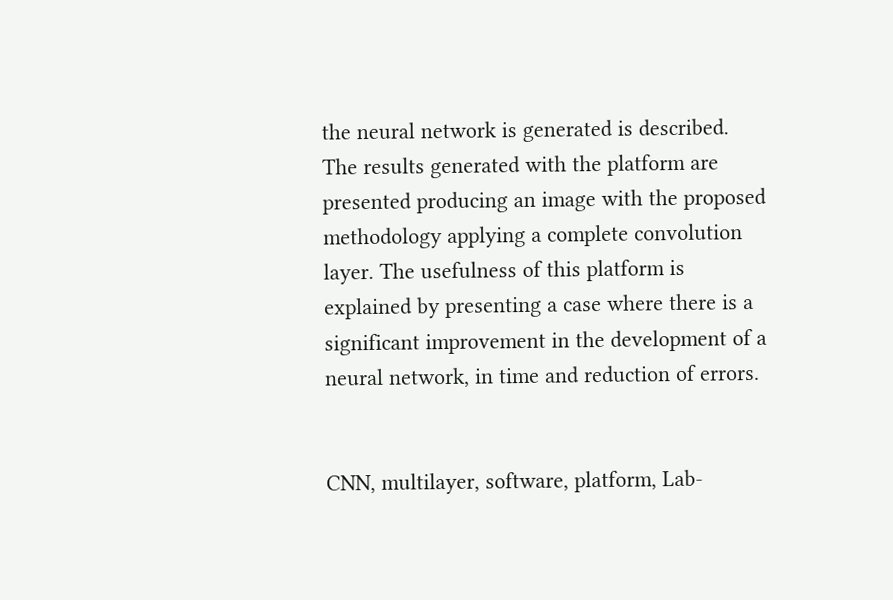the neural network is generated is described. The results generated with the platform are presented producing an image with the proposed methodology applying a complete convolution layer. The usefulness of this platform is explained by presenting a case where there is a significant improvement in the development of a neural network, in time and reduction of errors.


CNN, multilayer, software, platform, Lab-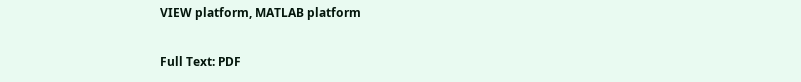VIEW platform, MATLAB platform

Full Text: PDF